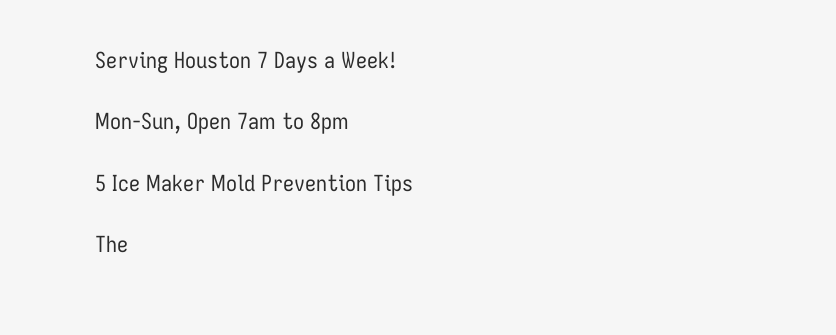Serving Houston 7 Days a Week!

Mon-Sun, Open 7am to 8pm

5 Ice Maker Mold Prevention Tips

The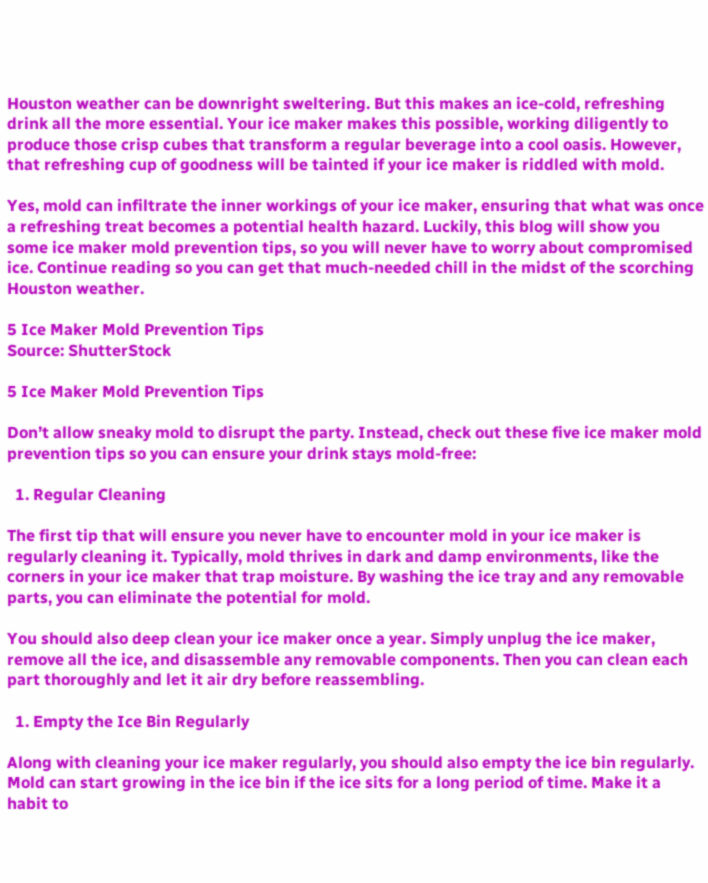Houston weather can be downright sweltering. But this makes an ice-cold, refreshing drink all the more essential. Your ice maker makes this possible, working diligently to produce those crisp cubes that transform a regular beverage into a cool oasis. However, that refreshing cup of goodness will be tainted if your ice maker is riddled with mold.

Yes, mold can infiltrate the inner workings of your ice maker, ensuring that what was once a refreshing treat becomes a potential health hazard. Luckily, this blog will show you some ice maker mold prevention tips, so you will never have to worry about compromised ice. Continue reading so you can get that much-needed chill in the midst of the scorching Houston weather.

5 Ice Maker Mold Prevention Tips
Source: ShutterStock

5 Ice Maker Mold Prevention Tips

Don’t allow sneaky mold to disrupt the party. Instead, check out these five ice maker mold prevention tips so you can ensure your drink stays mold-free:

  1. Regular Cleaning

The first tip that will ensure you never have to encounter mold in your ice maker is regularly cleaning it. Typically, mold thrives in dark and damp environments, like the corners in your ice maker that trap moisture. By washing the ice tray and any removable parts, you can eliminate the potential for mold.

You should also deep clean your ice maker once a year. Simply unplug the ice maker, remove all the ice, and disassemble any removable components. Then you can clean each part thoroughly and let it air dry before reassembling.

  1. Empty the Ice Bin Regularly

Along with cleaning your ice maker regularly, you should also empty the ice bin regularly. Mold can start growing in the ice bin if the ice sits for a long period of time. Make it a habit to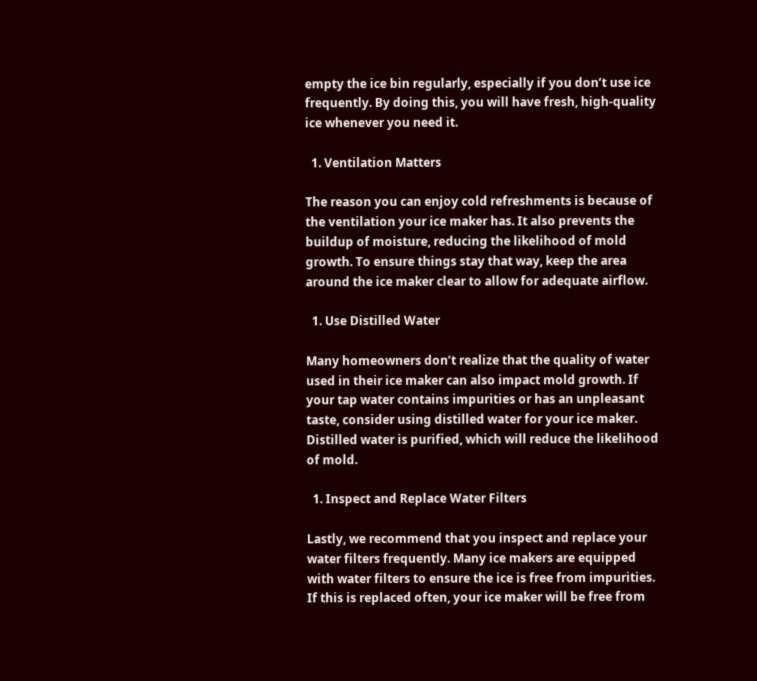empty the ice bin regularly, especially if you don’t use ice frequently. By doing this, you will have fresh, high-quality ice whenever you need it.

  1. Ventilation Matters

The reason you can enjoy cold refreshments is because of the ventilation your ice maker has. It also prevents the buildup of moisture, reducing the likelihood of mold growth. To ensure things stay that way, keep the area around the ice maker clear to allow for adequate airflow.

  1. Use Distilled Water

Many homeowners don’t realize that the quality of water used in their ice maker can also impact mold growth. If your tap water contains impurities or has an unpleasant taste, consider using distilled water for your ice maker. Distilled water is purified, which will reduce the likelihood of mold.

  1. Inspect and Replace Water Filters

Lastly, we recommend that you inspect and replace your water filters frequently. Many ice makers are equipped with water filters to ensure the ice is free from impurities. If this is replaced often, your ice maker will be free from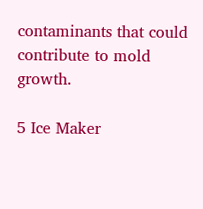contaminants that could contribute to mold growth.

5 Ice Maker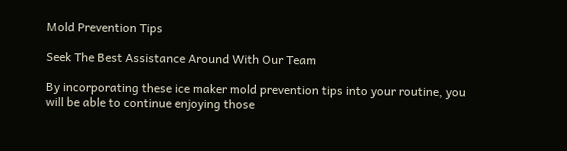Mold Prevention Tips

Seek The Best Assistance Around With Our Team

By incorporating these ice maker mold prevention tips into your routine, you will be able to continue enjoying those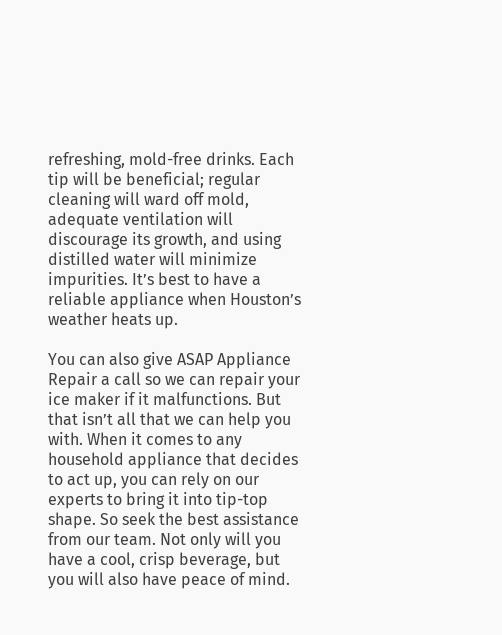refreshing, mold-free drinks. Each tip will be beneficial; regular cleaning will ward off mold, adequate ventilation will discourage its growth, and using distilled water will minimize impurities. It’s best to have a reliable appliance when Houston’s weather heats up.

You can also give ASAP Appliance Repair a call so we can repair your ice maker if it malfunctions. But that isn’t all that we can help you with. When it comes to any household appliance that decides to act up, you can rely on our experts to bring it into tip-top shape. So seek the best assistance from our team. Not only will you have a cool, crisp beverage, but you will also have peace of mind.